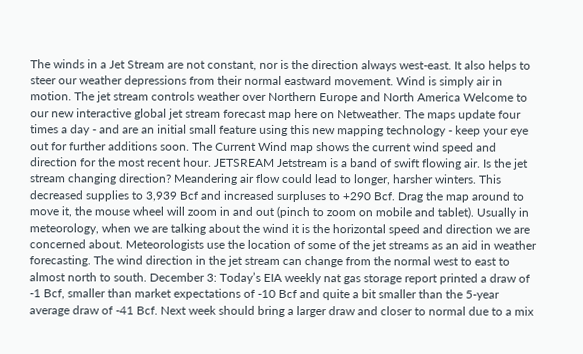The winds in a Jet Stream are not constant, nor is the direction always west-east. It also helps to steer our weather depressions from their normal eastward movement. Wind is simply air in motion. The jet stream controls weather over Northern Europe and North America Welcome to our new interactive global jet stream forecast map here on Netweather. The maps update four times a day - and are an initial small feature using this new mapping technology - keep your eye out for further additions soon. The Current Wind map shows the current wind speed and direction for the most recent hour. JETSREAM Jetstream is a band of swift flowing air. Is the jet stream changing direction? Meandering air flow could lead to longer, harsher winters. This decreased supplies to 3,939 Bcf and increased surpluses to +290 Bcf. Drag the map around to move it, the mouse wheel will zoom in and out (pinch to zoom on mobile and tablet). Usually in meteorology, when we are talking about the wind it is the horizontal speed and direction we are concerned about. Meteorologists use the location of some of the jet streams as an aid in weather forecasting. The wind direction in the jet stream can change from the normal west to east to almost north to south. December 3: Today’s EIA weekly nat gas storage report printed a draw of -1 Bcf, smaller than market expectations of -10 Bcf and quite a bit smaller than the 5-year average draw of -41 Bcf. Next week should bring a larger draw and closer to normal due to a mix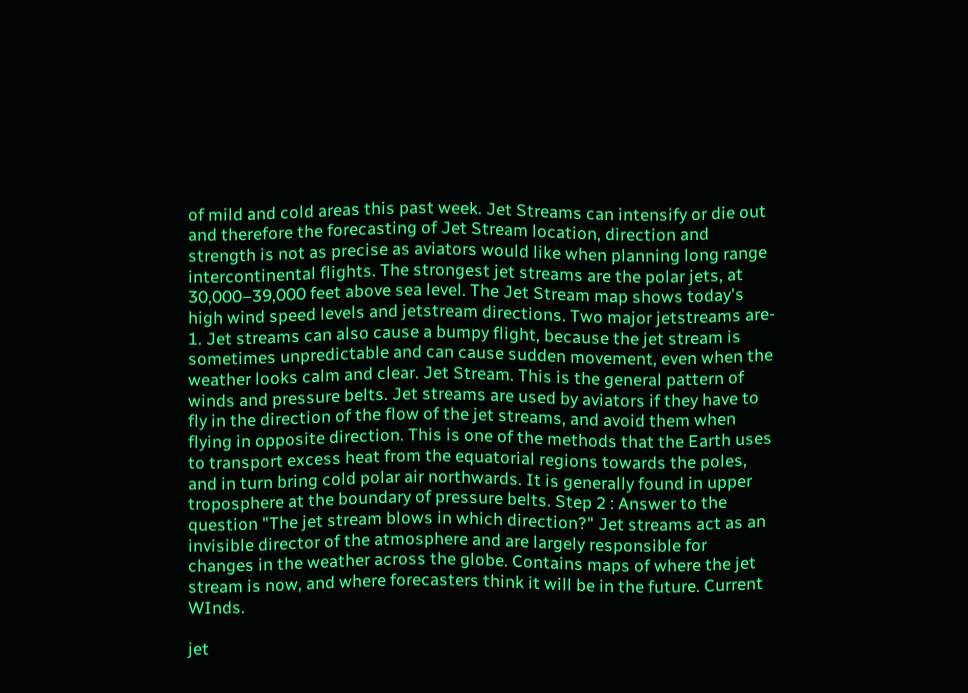of mild and cold areas this past week. Jet Streams can intensify or die out and therefore the forecasting of Jet Stream location, direction and strength is not as precise as aviators would like when planning long range intercontinental flights. The strongest jet streams are the polar jets, at 30,000–39,000 feet above sea level. The Jet Stream map shows today's high wind speed levels and jetstream directions. Two major jetstreams are- 1. Jet streams can also cause a bumpy flight, because the jet stream is sometimes unpredictable and can cause sudden movement, even when the weather looks calm and clear. Jet Stream. This is the general pattern of winds and pressure belts. Jet streams are used by aviators if they have to fly in the direction of the flow of the jet streams, and avoid them when flying in opposite direction. This is one of the methods that the Earth uses to transport excess heat from the equatorial regions towards the poles, and in turn bring cold polar air northwards. It is generally found in upper troposphere at the boundary of pressure belts. Step 2 : Answer to the question "The jet stream blows in which direction?" Jet streams act as an invisible director of the atmosphere and are largely responsible for changes in the weather across the globe. Contains maps of where the jet stream is now, and where forecasters think it will be in the future. Current WInds.

jet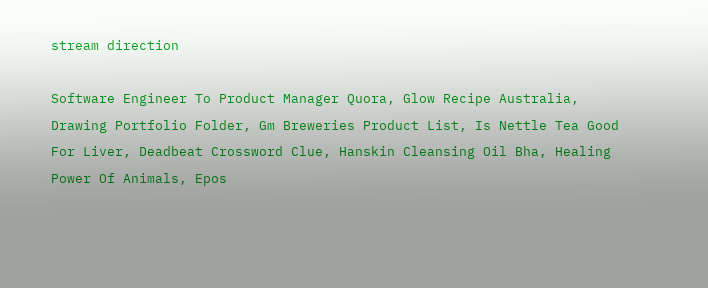stream direction

Software Engineer To Product Manager Quora, Glow Recipe Australia, Drawing Portfolio Folder, Gm Breweries Product List, Is Nettle Tea Good For Liver, Deadbeat Crossword Clue, Hanskin Cleansing Oil Bha, Healing Power Of Animals, Epos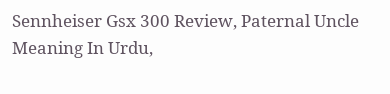Sennheiser Gsx 300 Review, Paternal Uncle Meaning In Urdu,